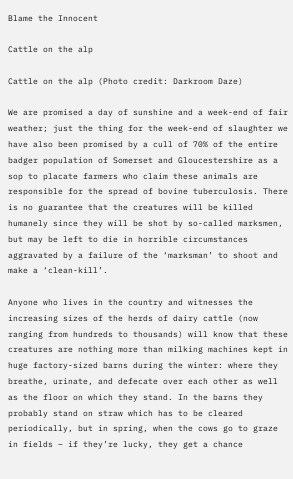Blame the Innocent

Cattle on the alp

Cattle on the alp (Photo credit: Darkroom Daze)

We are promised a day of sunshine and a week-end of fair weather; just the thing for the week-end of slaughter we have also been promised by a cull of 70% of the entire badger population of Somerset and Gloucestershire as a sop to placate farmers who claim these animals are responsible for the spread of bovine tuberculosis. There is no guarantee that the creatures will be killed humanely since they will be shot by so-called marksmen, but may be left to die in horrible circumstances aggravated by a failure of the ‘marksman’ to shoot and make a ‘clean-kill’.

Anyone who lives in the country and witnesses the increasing sizes of the herds of dairy cattle (now ranging from hundreds to thousands) will know that these creatures are nothing more than milking machines kept in huge factory-sized barns during the winter: where they breathe, urinate, and defecate over each other as well as the floor on which they stand. In the barns they probably stand on straw which has to be cleared periodically, but in spring, when the cows go to graze in fields – if they’re lucky, they get a chance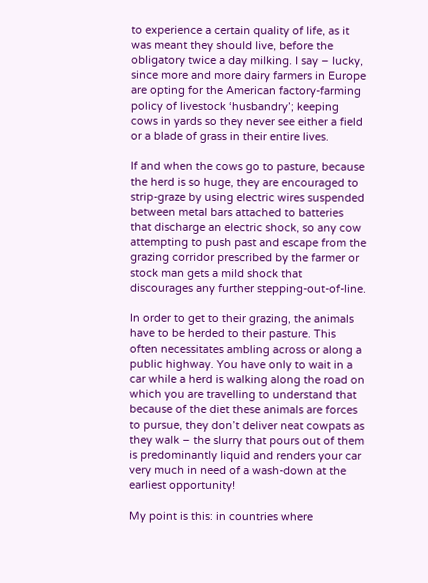to experience a certain quality of life, as it was meant they should live, before the obligatory twice a day milking. I say – lucky, since more and more dairy farmers in Europe are opting for the American factory-farming policy of livestock ‘husbandry’; keeping cows in yards so they never see either a field or a blade of grass in their entire lives.

If and when the cows go to pasture, because the herd is so huge, they are encouraged to strip-graze by using electric wires suspended between metal bars attached to batteries that discharge an electric shock, so any cow attempting to push past and escape from the grazing corridor prescribed by the farmer or stock man gets a mild shock that discourages any further stepping-out-of-line.

In order to get to their grazing, the animals have to be herded to their pasture. This often necessitates ambling across or along a public highway. You have only to wait in a car while a herd is walking along the road on which you are travelling to understand that because of the diet these animals are forces to pursue, they don’t deliver neat cowpats as they walk – the slurry that pours out of them is predominantly liquid and renders your car very much in need of a wash-down at the earliest opportunity!

My point is this: in countries where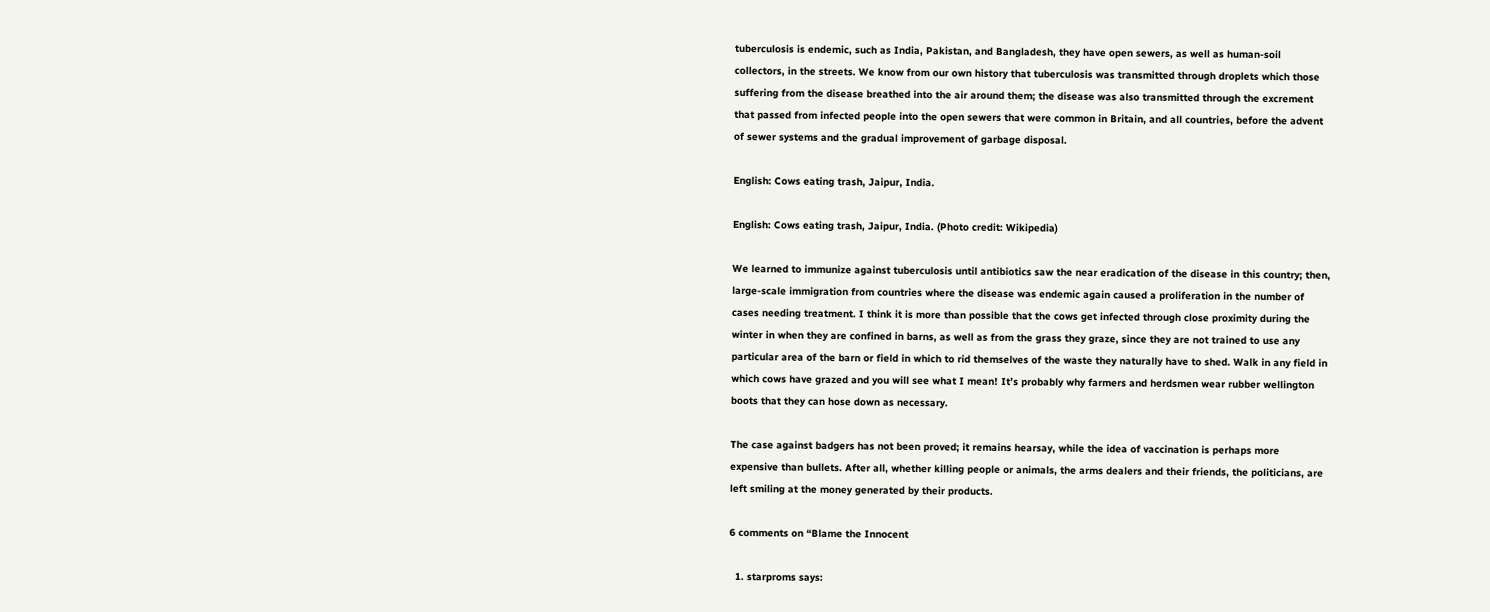tuberculosis is endemic, such as India, Pakistan, and Bangladesh, they have open sewers, as well as human-soil collectors, in the streets. We know from our own history that tuberculosis was transmitted through droplets which those suffering from the disease breathed into the air around them; the disease was also transmitted through the excrement that passed from infected people into the open sewers that were common in Britain, and all countries, before the advent of sewer systems and the gradual improvement of garbage disposal.

English: Cows eating trash, Jaipur, India.

English: Cows eating trash, Jaipur, India. (Photo credit: Wikipedia)

We learned to immunize against tuberculosis until antibiotics saw the near eradication of the disease in this country; then, large-scale immigration from countries where the disease was endemic again caused a proliferation in the number of cases needing treatment. I think it is more than possible that the cows get infected through close proximity during the winter in when they are confined in barns, as well as from the grass they graze, since they are not trained to use any particular area of the barn or field in which to rid themselves of the waste they naturally have to shed. Walk in any field in which cows have grazed and you will see what I mean! It’s probably why farmers and herdsmen wear rubber wellington boots that they can hose down as necessary.

The case against badgers has not been proved; it remains hearsay, while the idea of vaccination is perhaps more expensive than bullets. After all, whether killing people or animals, the arms dealers and their friends, the politicians, are left smiling at the money generated by their products.

6 comments on “Blame the Innocent

  1. starproms says: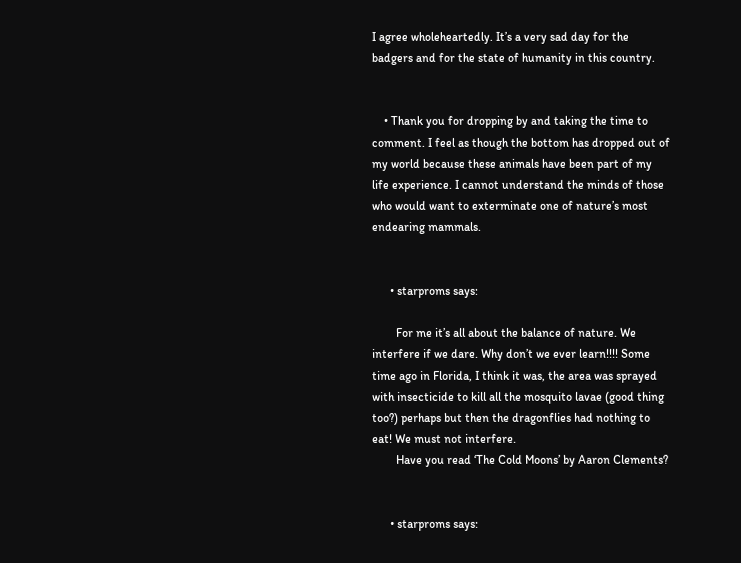I agree wholeheartedly. It’s a very sad day for the badgers and for the state of humanity in this country.


    • Thank you for dropping by and taking the time to comment. I feel as though the bottom has dropped out of my world because these animals have been part of my life experience. I cannot understand the minds of those who would want to exterminate one of nature’s most endearing mammals.


      • starproms says:

        For me it’s all about the balance of nature. We interfere if we dare. Why don’t we ever learn!!!! Some time ago in Florida, I think it was, the area was sprayed with insecticide to kill all the mosquito lavae (good thing too?) perhaps but then the dragonflies had nothing to eat! We must not interfere.
        Have you read ‘The Cold Moons’ by Aaron Clements?


      • starproms says: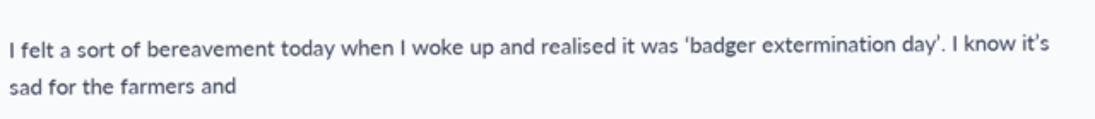I felt a sort of bereavement today when I woke up and realised it was ‘badger extermination day’. I know it’s sad for the farmers and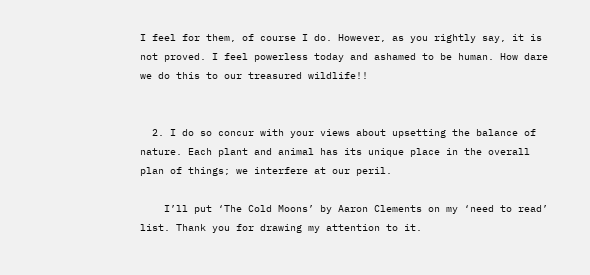I feel for them, of course I do. However, as you rightly say, it is not proved. I feel powerless today and ashamed to be human. How dare we do this to our treasured wildlife!!


  2. I do so concur with your views about upsetting the balance of nature. Each plant and animal has its unique place in the overall plan of things; we interfere at our peril.

    I’ll put ‘The Cold Moons’ by Aaron Clements on my ‘need to read’ list. Thank you for drawing my attention to it.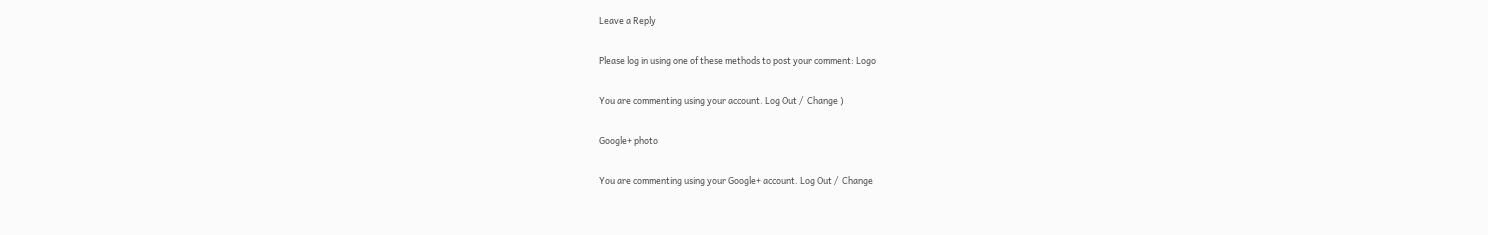Leave a Reply

Please log in using one of these methods to post your comment: Logo

You are commenting using your account. Log Out /  Change )

Google+ photo

You are commenting using your Google+ account. Log Out /  Change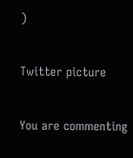)

Twitter picture

You are commenting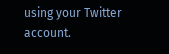using your Twitter account.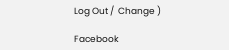Log Out /  Change )

Facebook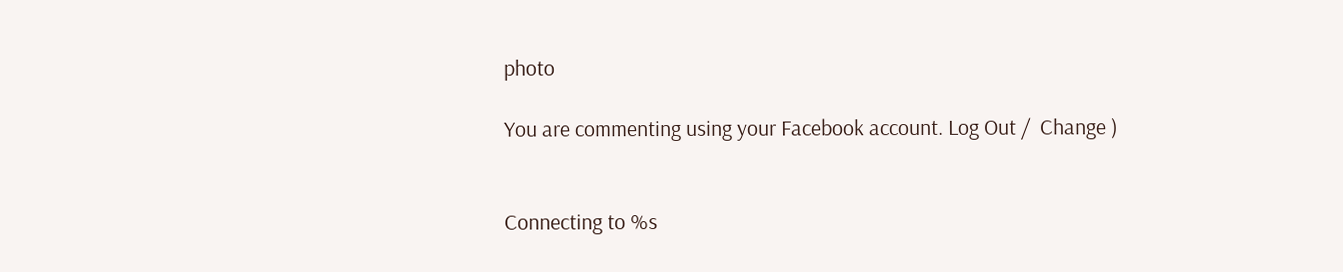photo

You are commenting using your Facebook account. Log Out /  Change )


Connecting to %s